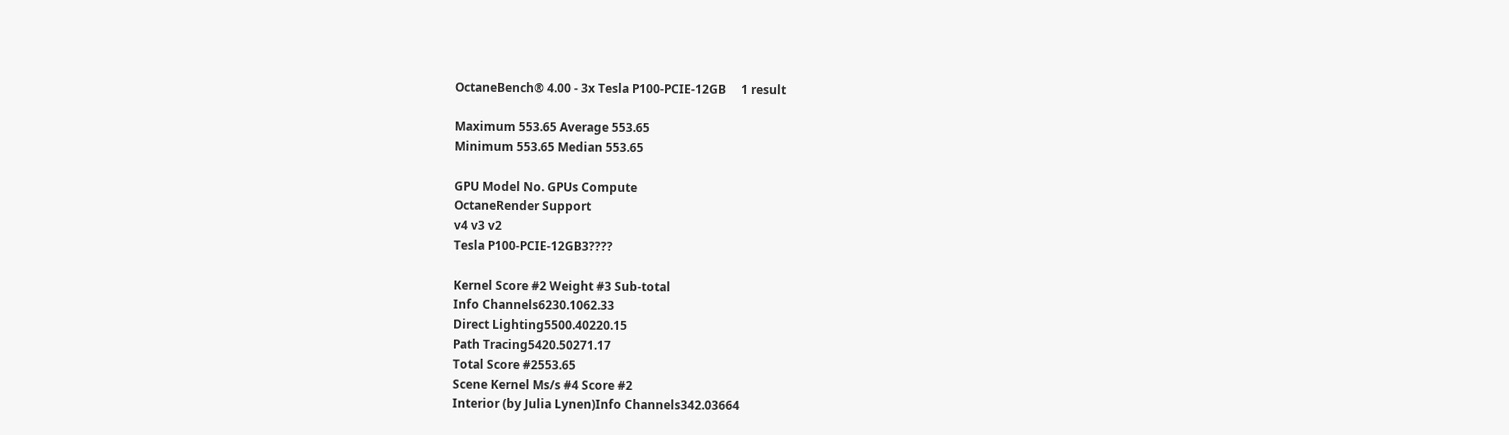OctaneBench® 4.00 - 3x Tesla P100-PCIE-12GB     1 result

Maximum 553.65 Average 553.65
Minimum 553.65 Median 553.65

GPU Model No. GPUs Compute
OctaneRender Support
v4 v3 v2
Tesla P100-PCIE-12GB3????

Kernel Score #2 Weight #3 Sub-total
Info Channels6230.1062.33
Direct Lighting5500.40220.15
Path Tracing5420.50271.17
Total Score #2553.65
Scene Kernel Ms/s #4 Score #2
Interior (by Julia Lynen)Info Channels342.03664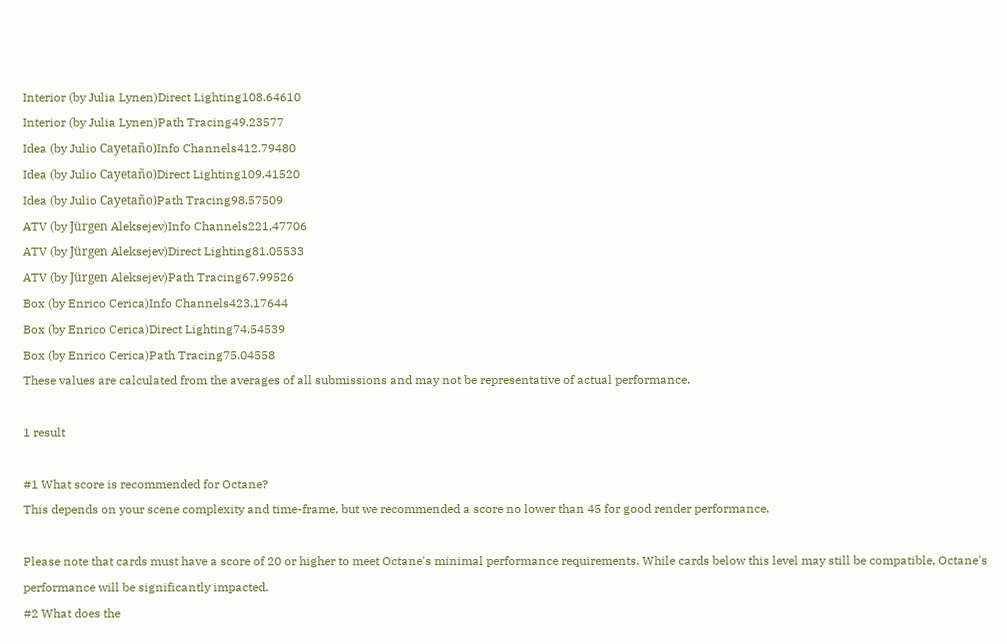Interior (by Julia Lynen)Direct Lighting108.64610
Interior (by Julia Lynen)Path Tracing49.23577
Idea (by Julio Cayetaño)Info Channels412.79480
Idea (by Julio Cayetaño)Direct Lighting109.41520
Idea (by Julio Cayetaño)Path Tracing98.57509
ATV (by Jürgen Aleksejev)Info Channels221.47706
ATV (by Jürgen Aleksejev)Direct Lighting81.05533
ATV (by Jürgen Aleksejev)Path Tracing67.99526
Box (by Enrico Cerica)Info Channels423.17644
Box (by Enrico Cerica)Direct Lighting74.54539
Box (by Enrico Cerica)Path Tracing75.04558
These values are calculated from the averages of all submissions and may not be representative of actual performance.

1 result

#1 What score is recommended for Octane?
This depends on your scene complexity and time-frame, but we recommended a score no lower than 45 for good render performance.

Please note that cards must have a score of 20 or higher to meet Octane's minimal performance requirements. While cards below this level may still be compatible, Octane's performance will be significantly impacted.
#2 What does the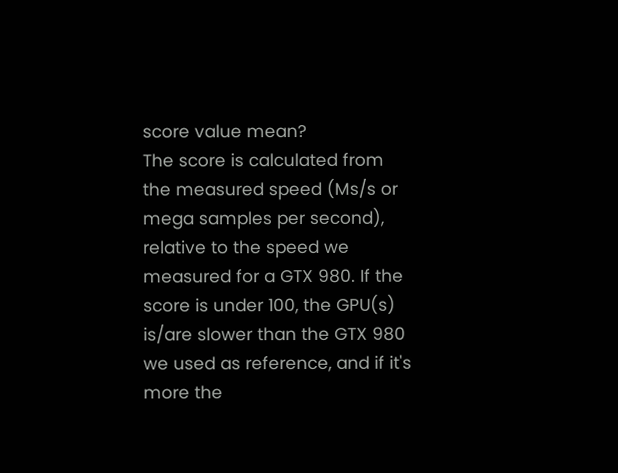score value mean?
The score is calculated from the measured speed (Ms/s or mega samples per second), relative to the speed we measured for a GTX 980. If the score is under 100, the GPU(s) is/are slower than the GTX 980 we used as reference, and if it's more the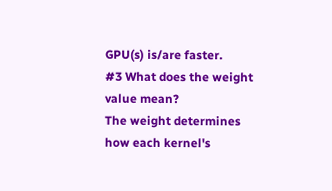GPU(s) is/are faster.
#3 What does the weight value mean?
The weight determines how each kernel's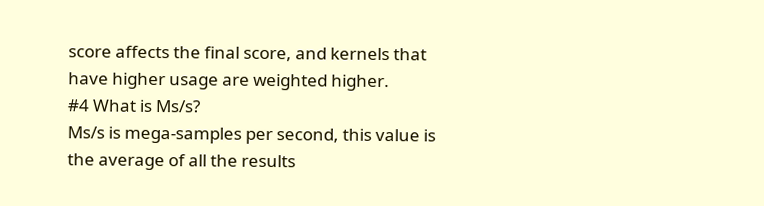score affects the final score, and kernels that have higher usage are weighted higher.
#4 What is Ms/s?
Ms/s is mega-samples per second, this value is the average of all the results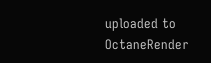uploaded to OctaneRender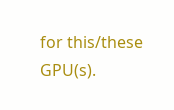for this/these GPU(s).